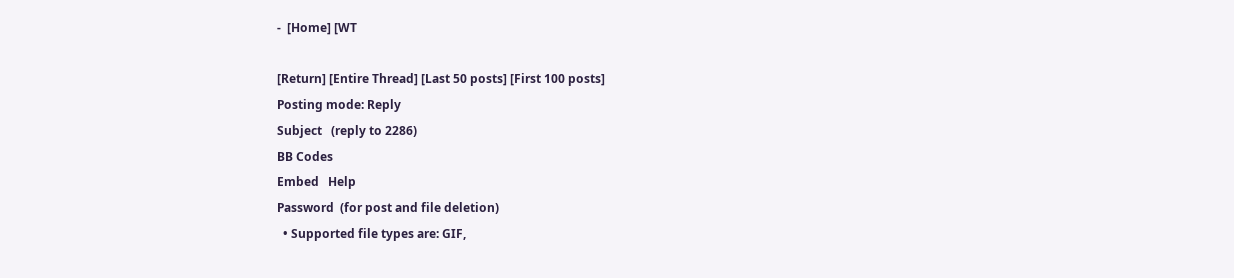-  [Home] [WT

[Return] [Entire Thread] [Last 50 posts] [First 100 posts]
Posting mode: Reply
Subject   (reply to 2286)
BB Codes
Embed   Help
Password  (for post and file deletion)
  • Supported file types are: GIF,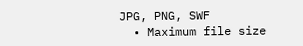JPG, PNG, SWF
  • Maximum file size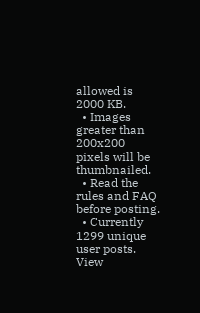allowed is 2000 KB.
  • Images greater than 200x200 pixels will be thumbnailed.
  • Read the rules and FAQ before posting.
  • Currently 1299 unique user posts. View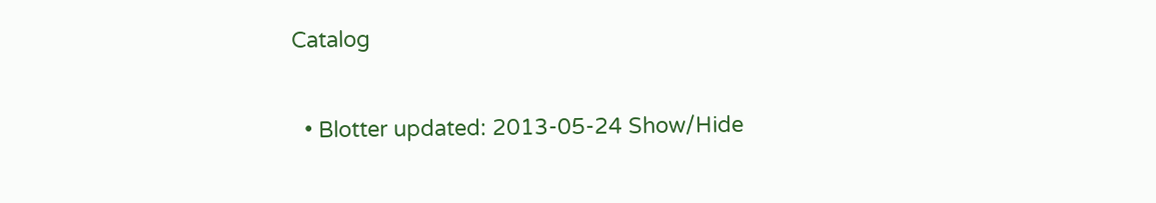Catalog

  • Blotter updated: 2013-05-24 Show/Hide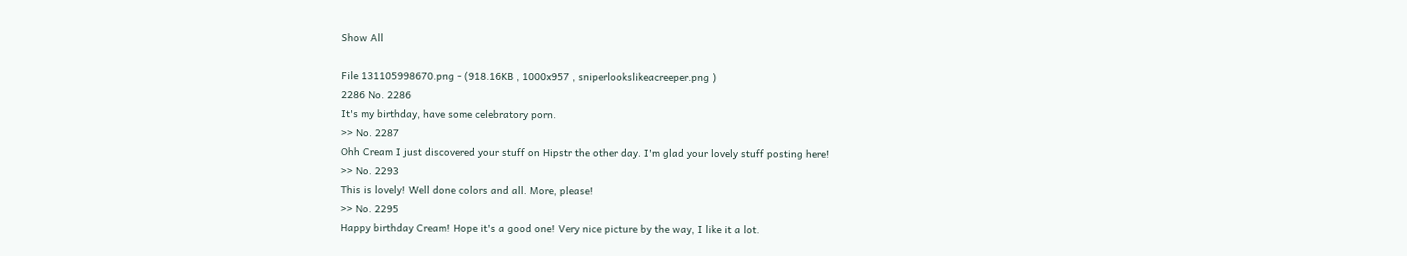Show All

File 131105998670.png - (918.16KB , 1000x957 , sniperlookslikeacreeper.png )
2286 No. 2286
It's my birthday, have some celebratory porn.
>> No. 2287
Ohh Cream I just discovered your stuff on Hipstr the other day. I'm glad your lovely stuff posting here!
>> No. 2293
This is lovely! Well done colors and all. More, please!
>> No. 2295
Happy birthday Cream! Hope it's a good one! Very nice picture by the way, I like it a lot.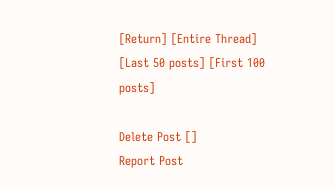[Return] [Entire Thread] [Last 50 posts] [First 100 posts]

Delete Post []
Report Post